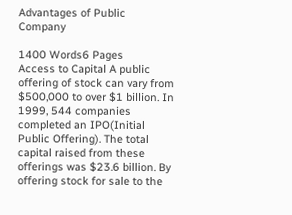Advantages of Public Company

1400 Words6 Pages
Access to Capital A public offering of stock can vary from $500,000 to over $1 billion. In 1999, 544 companies completed an IPO(Initial Public Offering). The total capital raised from these offerings was $23.6 billion. By offering stock for sale to the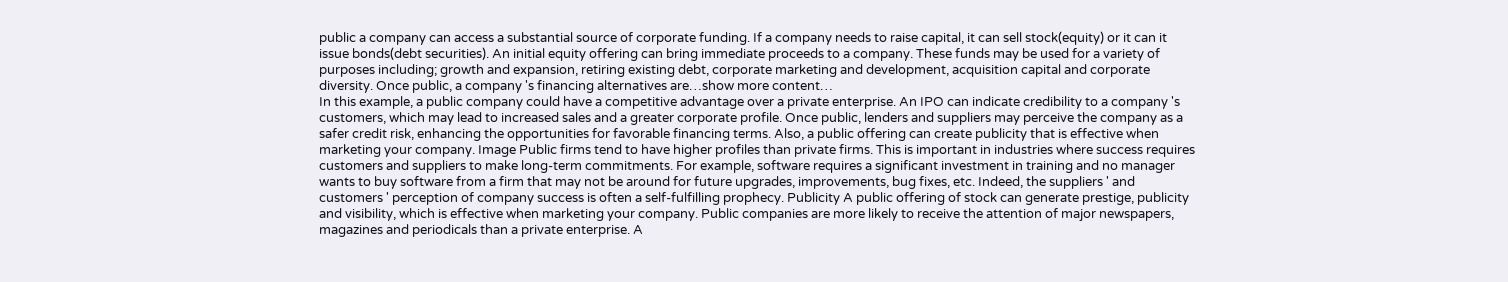public a company can access a substantial source of corporate funding. If a company needs to raise capital, it can sell stock(equity) or it can it issue bonds(debt securities). An initial equity offering can bring immediate proceeds to a company. These funds may be used for a variety of purposes including; growth and expansion, retiring existing debt, corporate marketing and development, acquisition capital and corporate diversity. Once public, a company 's financing alternatives are…show more content…
In this example, a public company could have a competitive advantage over a private enterprise. An IPO can indicate credibility to a company 's customers, which may lead to increased sales and a greater corporate profile. Once public, lenders and suppliers may perceive the company as a safer credit risk, enhancing the opportunities for favorable financing terms. Also, a public offering can create publicity that is effective when marketing your company. Image Public firms tend to have higher profiles than private firms. This is important in industries where success requires customers and suppliers to make long-term commitments. For example, software requires a significant investment in training and no manager wants to buy software from a firm that may not be around for future upgrades, improvements, bug fixes, etc. Indeed, the suppliers ' and customers ' perception of company success is often a self-fulfilling prophecy. Publicity A public offering of stock can generate prestige, publicity and visibility, which is effective when marketing your company. Public companies are more likely to receive the attention of major newspapers, magazines and periodicals than a private enterprise. A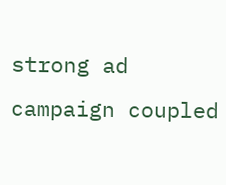strong ad campaign coupled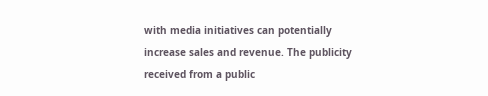with media initiatives can potentially increase sales and revenue. The publicity received from a public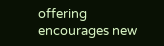offering encourages new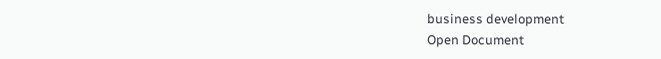business development
Open Document